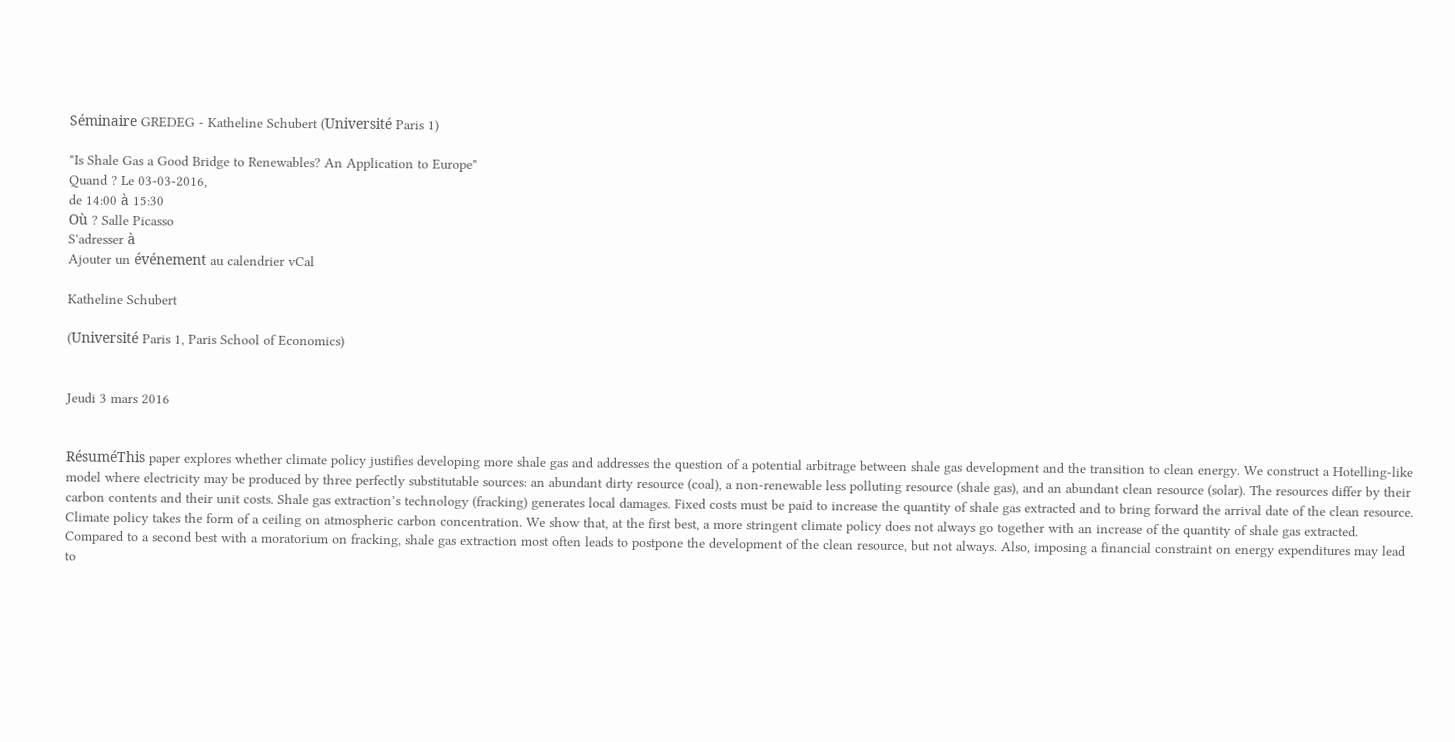Séminaire GREDEG - Katheline Schubert (Université Paris 1)

"Is Shale Gas a Good Bridge to Renewables? An Application to Europe"
Quand ? Le 03-03-2016,
de 14:00 à 15:30
Où ? Salle Picasso
S'adresser à
Ajouter un événement au calendrier vCal

Katheline Schubert

(Université Paris 1, Paris School of Economics)


Jeudi 3 mars 2016


RésuméThis paper explores whether climate policy justifies developing more shale gas and addresses the question of a potential arbitrage between shale gas development and the transition to clean energy. We construct a Hotelling-like model where electricity may be produced by three perfectly substitutable sources: an abundant dirty resource (coal), a non-renewable less polluting resource (shale gas), and an abundant clean resource (solar). The resources differ by their carbon contents and their unit costs. Shale gas extraction’s technology (fracking) generates local damages. Fixed costs must be paid to increase the quantity of shale gas extracted and to bring forward the arrival date of the clean resource. Climate policy takes the form of a ceiling on atmospheric carbon concentration. We show that, at the first best, a more stringent climate policy does not always go together with an increase of the quantity of shale gas extracted. Compared to a second best with a moratorium on fracking, shale gas extraction most often leads to postpone the development of the clean resource, but not always. Also, imposing a financial constraint on energy expenditures may lead to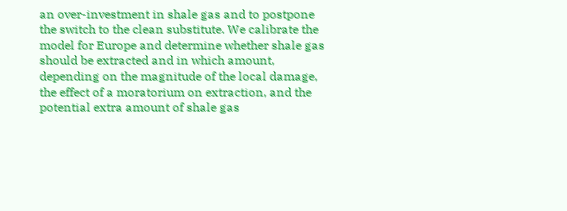an over-investment in shale gas and to postpone the switch to the clean substitute. We calibrate the model for Europe and determine whether shale gas should be extracted and in which amount, depending on the magnitude of the local damage, the effect of a moratorium on extraction, and the potential extra amount of shale gas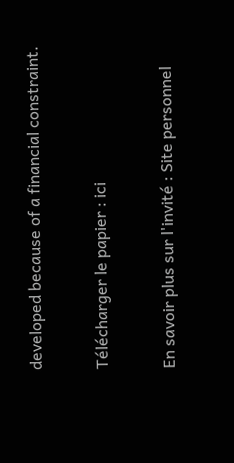developed because of a financial constraint.

Télécharger le papier : ici

En savoir plus sur l'invité : Site personnel